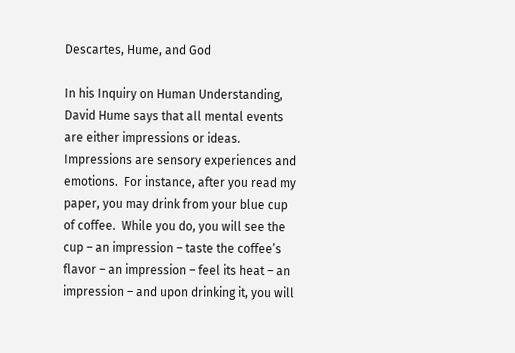Descartes, Hume, and God

In his Inquiry on Human Understanding, David Hume says that all mental events are either impressions or ideas.  Impressions are sensory experiences and emotions.  For instance, after you read my paper, you may drink from your blue cup of coffee.  While you do, you will see the cup – an impression – taste the coffee’s flavor – an impression – feel its heat – an impression – and upon drinking it, you will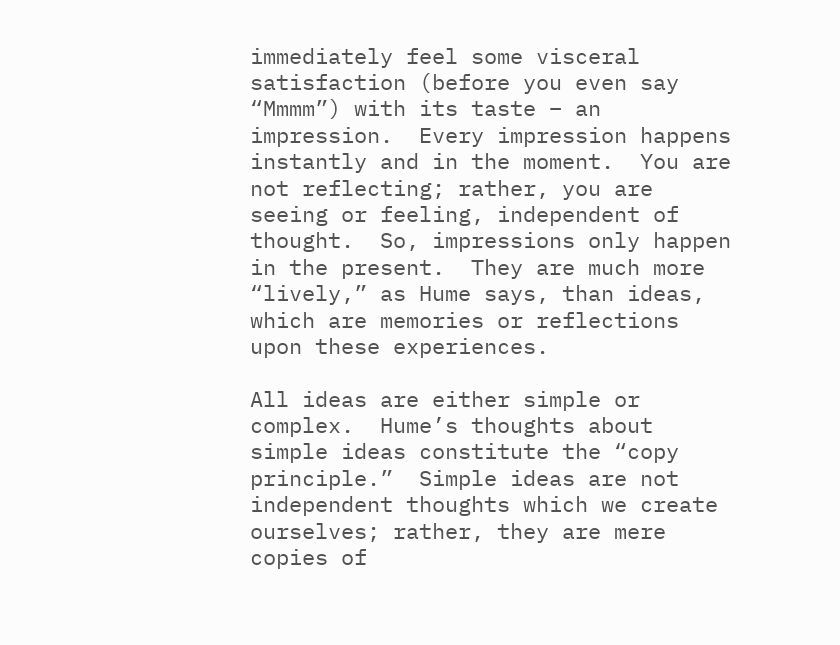immediately feel some visceral satisfaction (before you even say “Mmmm”) with its taste – an impression.  Every impression happens instantly and in the moment.  You are not reflecting; rather, you are seeing or feeling, independent of thought.  So, impressions only happen in the present.  They are much more “lively,” as Hume says, than ideas, which are memories or reflections upon these experiences.

All ideas are either simple or complex.  Hume’s thoughts about simple ideas constitute the “copy principle.”  Simple ideas are not independent thoughts which we create ourselves; rather, they are mere copies of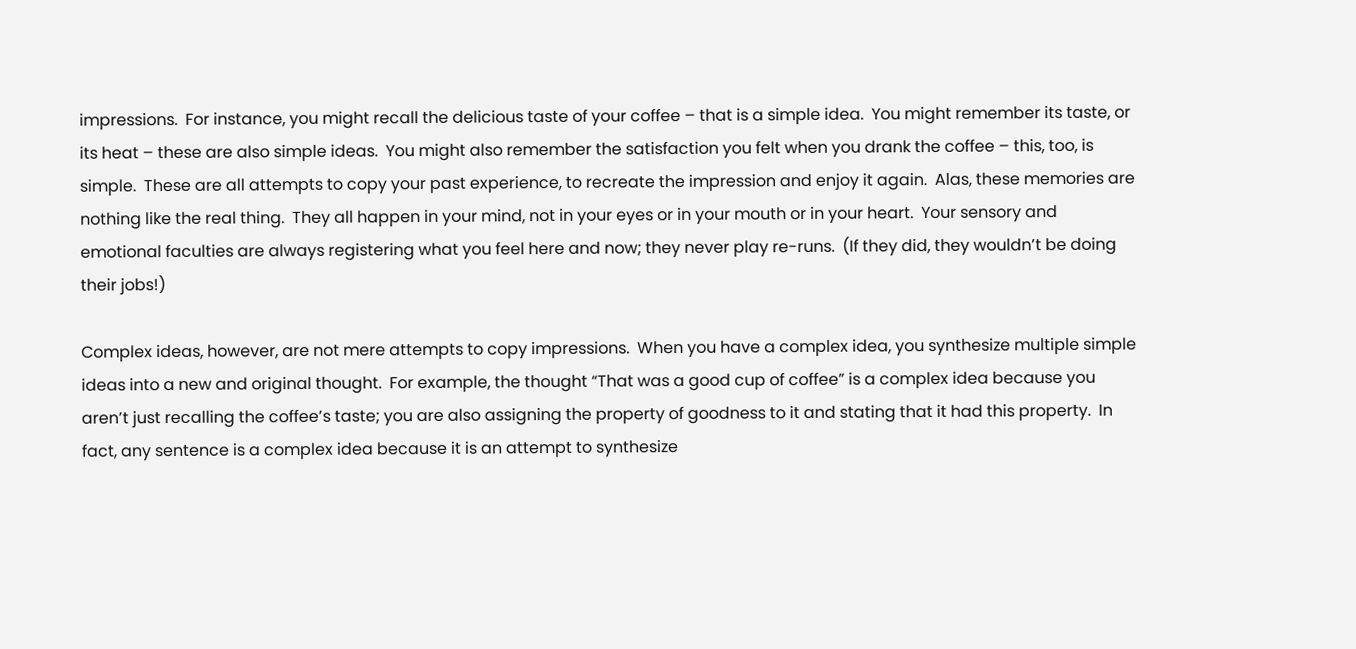impressions.  For instance, you might recall the delicious taste of your coffee – that is a simple idea.  You might remember its taste, or its heat – these are also simple ideas.  You might also remember the satisfaction you felt when you drank the coffee – this, too, is simple.  These are all attempts to copy your past experience, to recreate the impression and enjoy it again.  Alas, these memories are nothing like the real thing.  They all happen in your mind, not in your eyes or in your mouth or in your heart.  Your sensory and emotional faculties are always registering what you feel here and now; they never play re-runs.  (If they did, they wouldn’t be doing their jobs!)

Complex ideas, however, are not mere attempts to copy impressions.  When you have a complex idea, you synthesize multiple simple ideas into a new and original thought.  For example, the thought “That was a good cup of coffee” is a complex idea because you aren’t just recalling the coffee’s taste; you are also assigning the property of goodness to it and stating that it had this property.  In fact, any sentence is a complex idea because it is an attempt to synthesize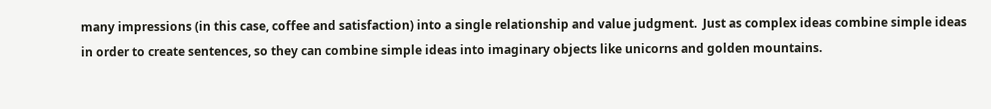many impressions (in this case, coffee and satisfaction) into a single relationship and value judgment.  Just as complex ideas combine simple ideas in order to create sentences, so they can combine simple ideas into imaginary objects like unicorns and golden mountains.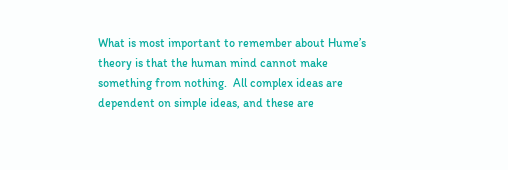What is most important to remember about Hume’s theory is that the human mind cannot make something from nothing.  All complex ideas are dependent on simple ideas, and these are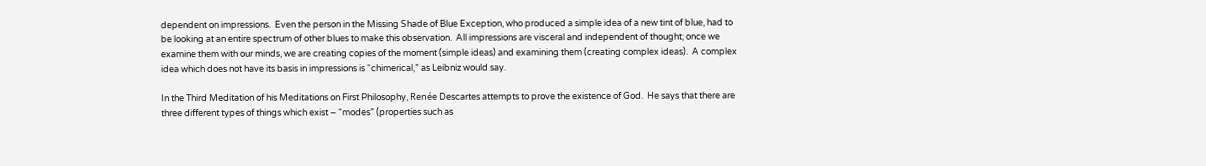dependent on impressions.  Even the person in the Missing Shade of Blue Exception, who produced a simple idea of a new tint of blue, had to be looking at an entire spectrum of other blues to make this observation.  All impressions are visceral and independent of thought; once we examine them with our minds, we are creating copies of the moment (simple ideas) and examining them (creating complex ideas).  A complex idea which does not have its basis in impressions is “chimerical,” as Leibniz would say.

In the Third Meditation of his Meditations on First Philosophy, Renée Descartes attempts to prove the existence of God.  He says that there are three different types of things which exist – “modes” (properties such as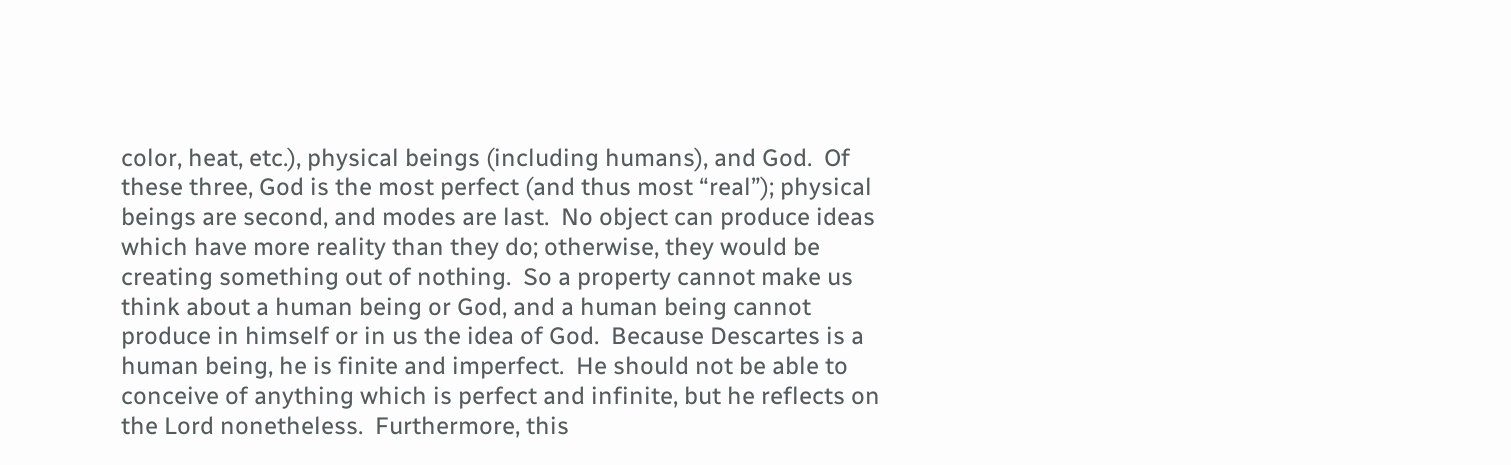color, heat, etc.), physical beings (including humans), and God.  Of these three, God is the most perfect (and thus most “real”); physical beings are second, and modes are last.  No object can produce ideas which have more reality than they do; otherwise, they would be creating something out of nothing.  So a property cannot make us think about a human being or God, and a human being cannot produce in himself or in us the idea of God.  Because Descartes is a human being, he is finite and imperfect.  He should not be able to conceive of anything which is perfect and infinite, but he reflects on the Lord nonetheless.  Furthermore, this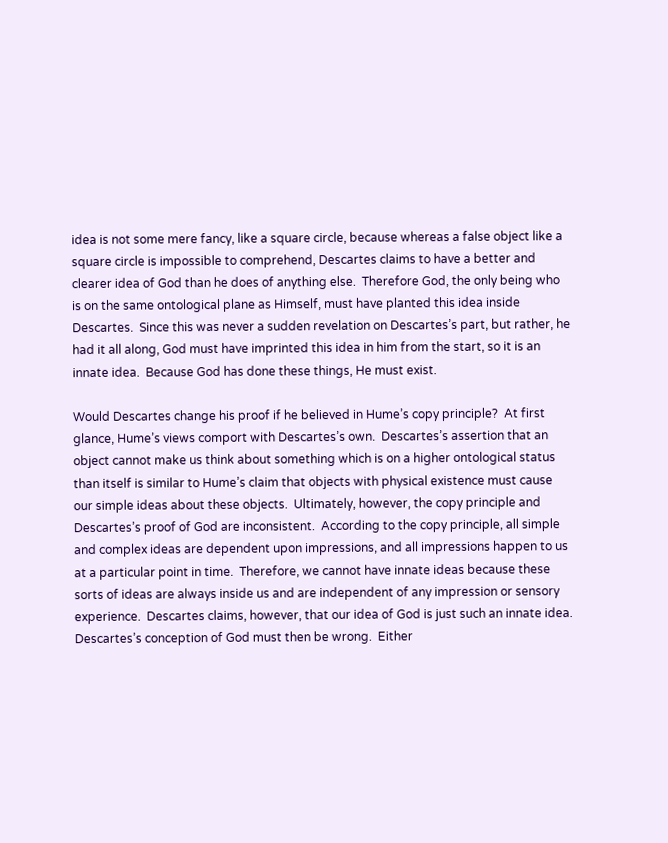idea is not some mere fancy, like a square circle, because whereas a false object like a square circle is impossible to comprehend, Descartes claims to have a better and clearer idea of God than he does of anything else.  Therefore God, the only being who is on the same ontological plane as Himself, must have planted this idea inside Descartes.  Since this was never a sudden revelation on Descartes’s part, but rather, he had it all along, God must have imprinted this idea in him from the start, so it is an innate idea.  Because God has done these things, He must exist.

Would Descartes change his proof if he believed in Hume’s copy principle?  At first glance, Hume’s views comport with Descartes’s own.  Descartes’s assertion that an object cannot make us think about something which is on a higher ontological status than itself is similar to Hume’s claim that objects with physical existence must cause our simple ideas about these objects.  Ultimately, however, the copy principle and Descartes’s proof of God are inconsistent.  According to the copy principle, all simple and complex ideas are dependent upon impressions, and all impressions happen to us at a particular point in time.  Therefore, we cannot have innate ideas because these sorts of ideas are always inside us and are independent of any impression or sensory experience.  Descartes claims, however, that our idea of God is just such an innate idea.  Descartes’s conception of God must then be wrong.  Either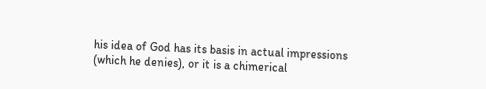his idea of God has its basis in actual impressions (which he denies), or it is a chimerical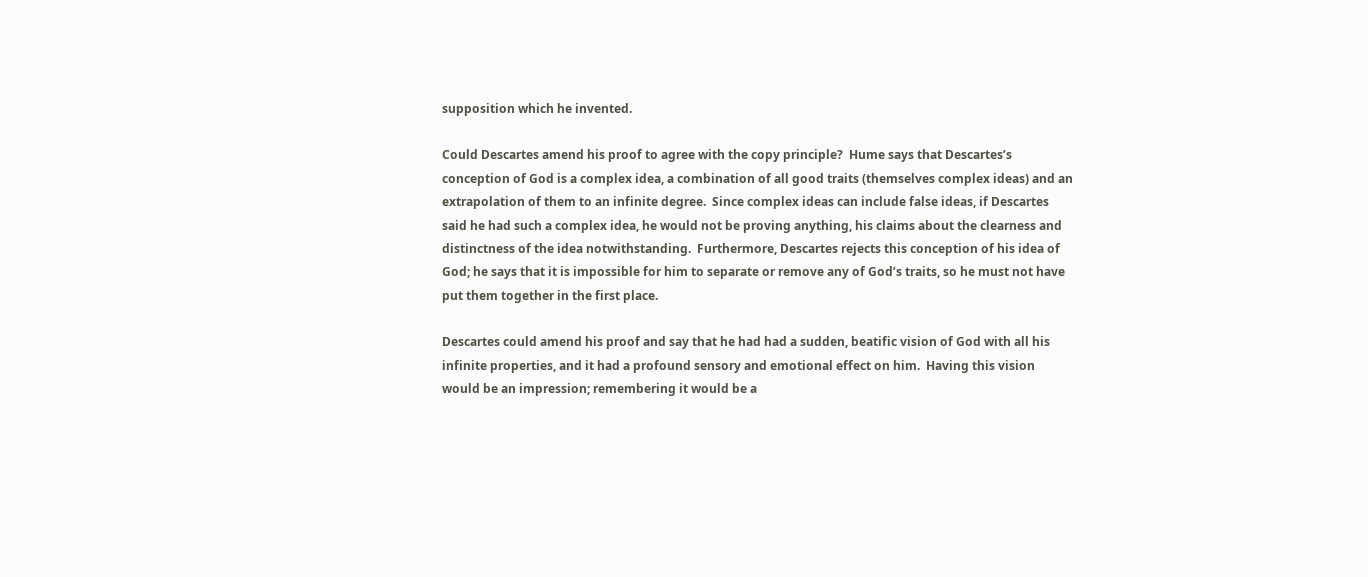supposition which he invented.

Could Descartes amend his proof to agree with the copy principle?  Hume says that Descartes’s conception of God is a complex idea, a combination of all good traits (themselves complex ideas) and an extrapolation of them to an infinite degree.  Since complex ideas can include false ideas, if Descartes said he had such a complex idea, he would not be proving anything, his claims about the clearness and distinctness of the idea notwithstanding.  Furthermore, Descartes rejects this conception of his idea of God; he says that it is impossible for him to separate or remove any of God’s traits, so he must not have put them together in the first place.

Descartes could amend his proof and say that he had had a sudden, beatific vision of God with all his infinite properties, and it had a profound sensory and emotional effect on him.  Having this vision would be an impression; remembering it would be a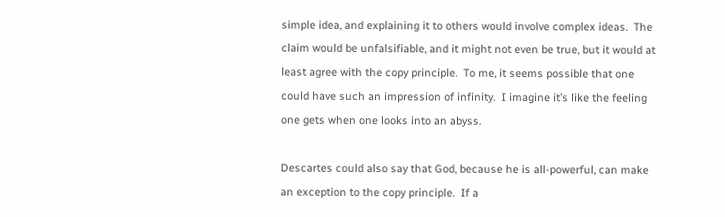simple idea, and explaining it to others would involve complex ideas.  The claim would be unfalsifiable, and it might not even be true, but it would at least agree with the copy principle.  To me, it seems possible that one could have such an impression of infinity.  I imagine it’s like the feeling one gets when one looks into an abyss.

Descartes could also say that God, because he is all-powerful, can make an exception to the copy principle.  If a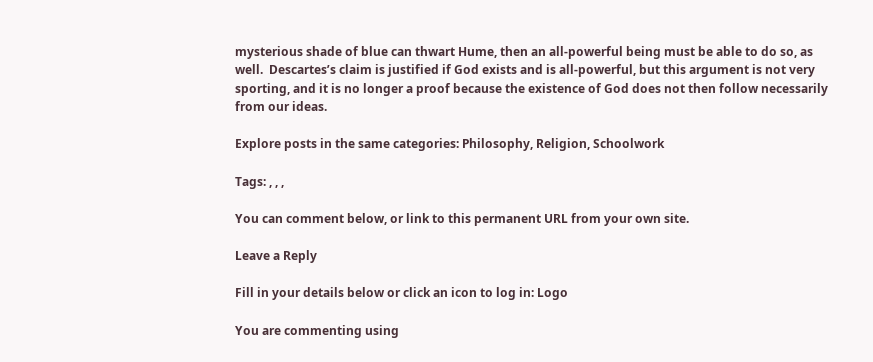mysterious shade of blue can thwart Hume, then an all-powerful being must be able to do so, as well.  Descartes’s claim is justified if God exists and is all-powerful, but this argument is not very sporting, and it is no longer a proof because the existence of God does not then follow necessarily from our ideas.

Explore posts in the same categories: Philosophy, Religion, Schoolwork

Tags: , , ,

You can comment below, or link to this permanent URL from your own site.

Leave a Reply

Fill in your details below or click an icon to log in: Logo

You are commenting using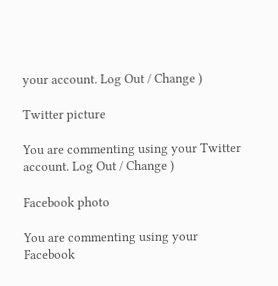your account. Log Out / Change )

Twitter picture

You are commenting using your Twitter account. Log Out / Change )

Facebook photo

You are commenting using your Facebook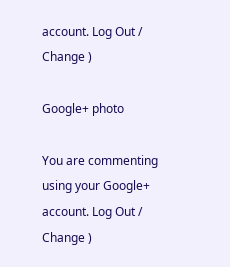account. Log Out / Change )

Google+ photo

You are commenting using your Google+ account. Log Out / Change )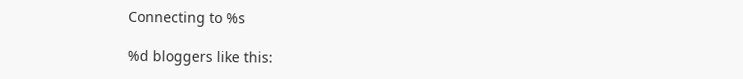Connecting to %s

%d bloggers like this: